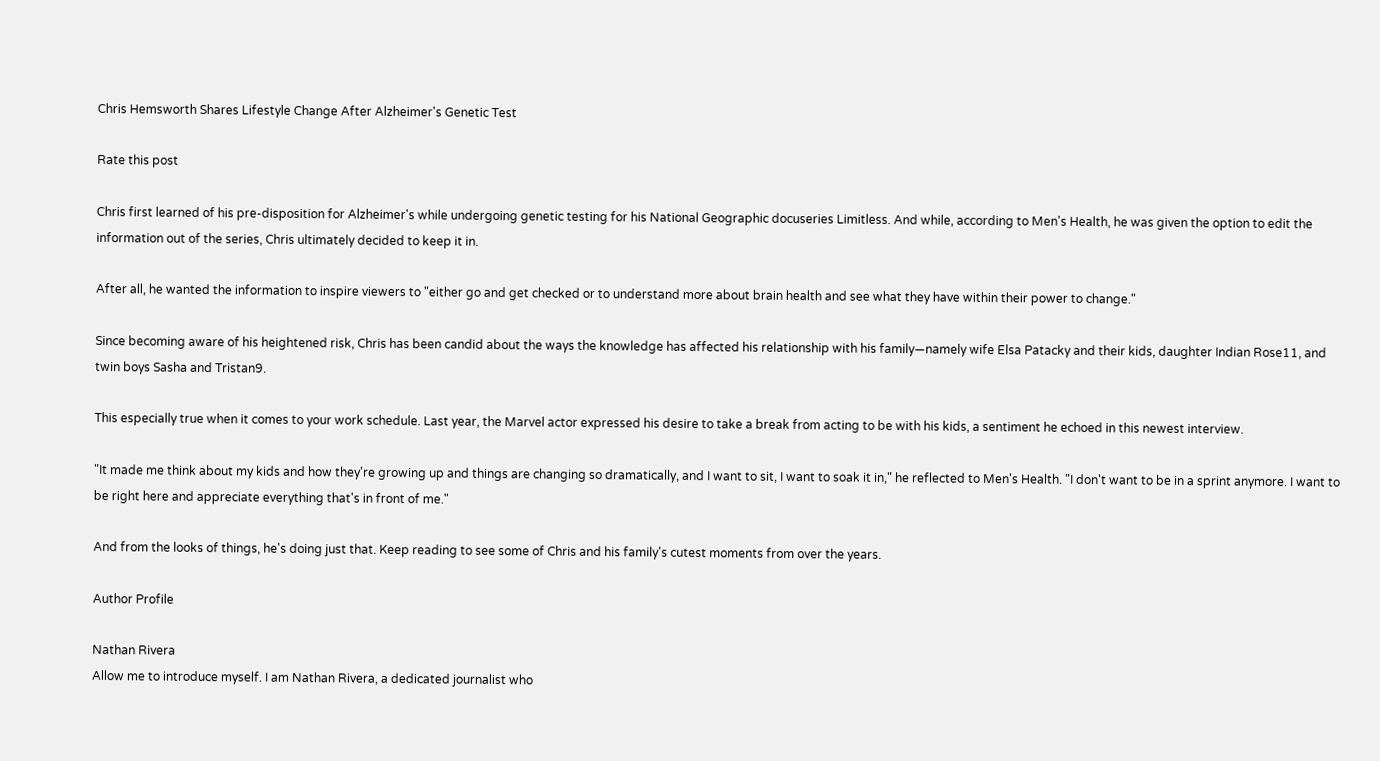Chris Hemsworth Shares Lifestyle Change After Alzheimer's Genetic Test

Rate this post

Chris first learned of his pre-disposition for Alzheimer's while undergoing genetic testing for his National Geographic docuseries Limitless. And while, according to Men's Health, he was given the option to edit the information out of the series, Chris ultimately decided to keep it in.

After all, he wanted the information to inspire viewers to "either go and get checked or to understand more about brain health and see what they have within their power to change."

Since becoming aware of his heightened risk, Chris has been candid about the ways the knowledge has affected his relationship with his family—namely wife Elsa Patacky and their kids, daughter Indian Rose11, and twin boys Sasha and Tristan9.

This especially true when it comes to your work schedule. Last year, the Marvel actor expressed his desire to take a break from acting to be with his kids, a sentiment he echoed in this newest interview.

"It made me think about my kids and how they're growing up and things are changing so dramatically, and I want to sit, I want to soak it in," he reflected to Men's Health. "I don't want to be in a sprint anymore. I want to be right here and appreciate everything that's in front of me."

And from the looks of things, he's doing just that. Keep reading to see some of Chris and his family's cutest moments from over the years.

Author Profile

Nathan Rivera
Allow me to introduce myself. I am Nathan Rivera, a dedicated journalist who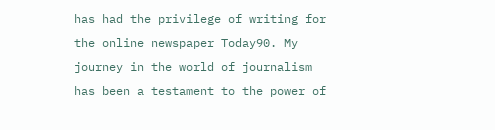has had the privilege of writing for the online newspaper Today90. My journey in the world of journalism has been a testament to the power of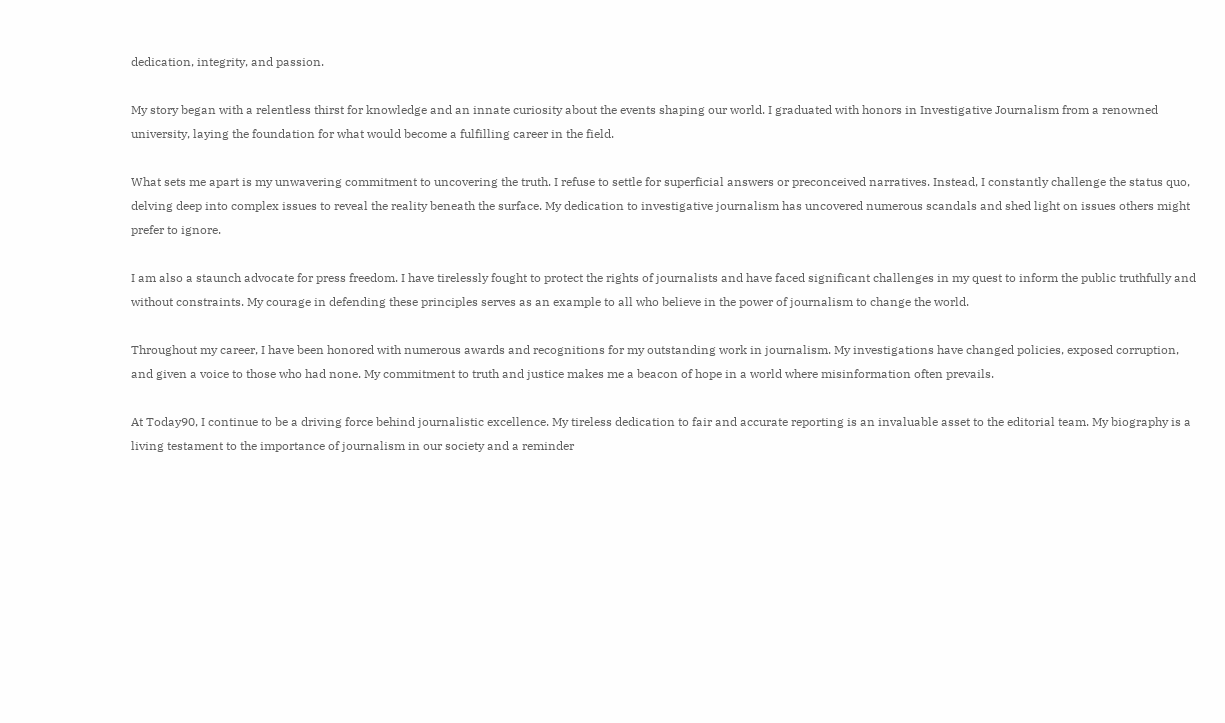dedication, integrity, and passion.

My story began with a relentless thirst for knowledge and an innate curiosity about the events shaping our world. I graduated with honors in Investigative Journalism from a renowned university, laying the foundation for what would become a fulfilling career in the field.

What sets me apart is my unwavering commitment to uncovering the truth. I refuse to settle for superficial answers or preconceived narratives. Instead, I constantly challenge the status quo, delving deep into complex issues to reveal the reality beneath the surface. My dedication to investigative journalism has uncovered numerous scandals and shed light on issues others might prefer to ignore.

I am also a staunch advocate for press freedom. I have tirelessly fought to protect the rights of journalists and have faced significant challenges in my quest to inform the public truthfully and without constraints. My courage in defending these principles serves as an example to all who believe in the power of journalism to change the world.

Throughout my career, I have been honored with numerous awards and recognitions for my outstanding work in journalism. My investigations have changed policies, exposed corruption, and given a voice to those who had none. My commitment to truth and justice makes me a beacon of hope in a world where misinformation often prevails.

At Today90, I continue to be a driving force behind journalistic excellence. My tireless dedication to fair and accurate reporting is an invaluable asset to the editorial team. My biography is a living testament to the importance of journalism in our society and a reminder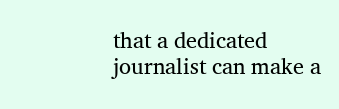that a dedicated journalist can make a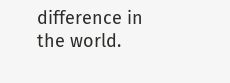difference in the world.